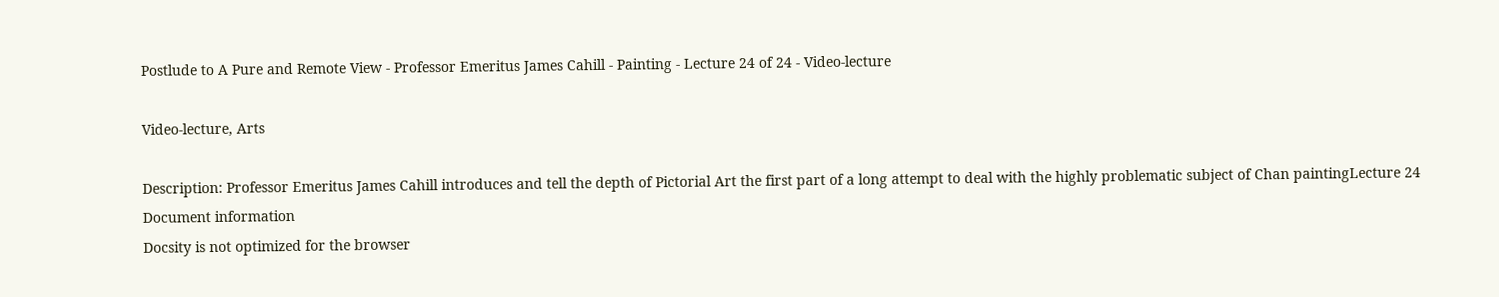Postlude to A Pure and Remote View - Professor Emeritus James Cahill - Painting - Lecture 24 of 24 - Video-lecture

Video-lecture, Arts

Description: Professor Emeritus James Cahill introduces and tell the depth of Pictorial Art the first part of a long attempt to deal with the highly problematic subject of Chan paintingLecture 24
Document information
Docsity is not optimized for the browser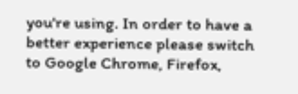you're using. In order to have a better experience please switch to Google Chrome, Firefox,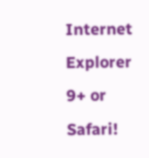Internet Explorer 9+ or Safari!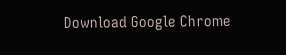Download Google Chrome